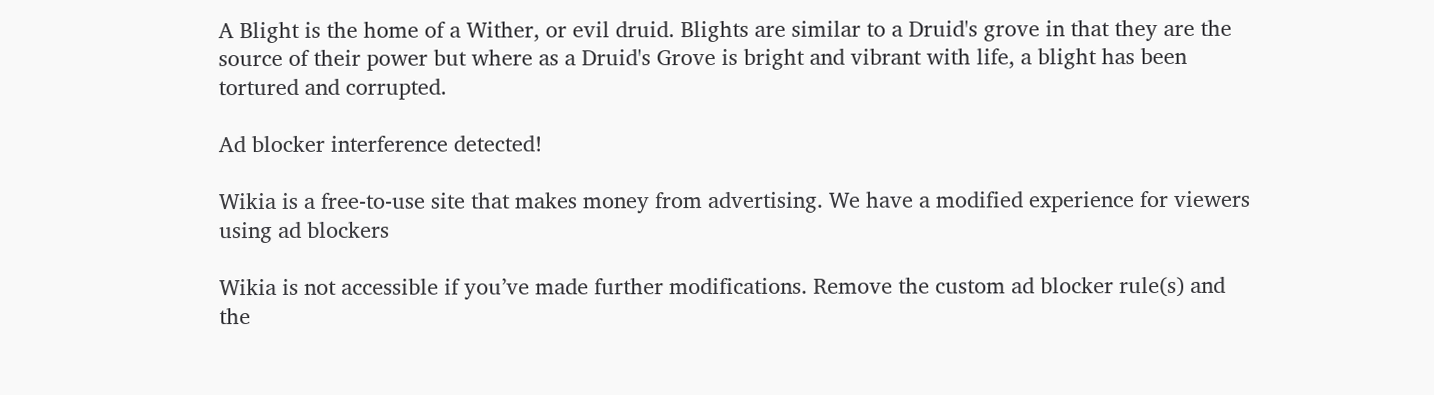A Blight is the home of a Wither, or evil druid. Blights are similar to a Druid's grove in that they are the source of their power but where as a Druid's Grove is bright and vibrant with life, a blight has been tortured and corrupted.

Ad blocker interference detected!

Wikia is a free-to-use site that makes money from advertising. We have a modified experience for viewers using ad blockers

Wikia is not accessible if you’ve made further modifications. Remove the custom ad blocker rule(s) and the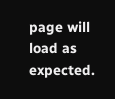page will load as expected.